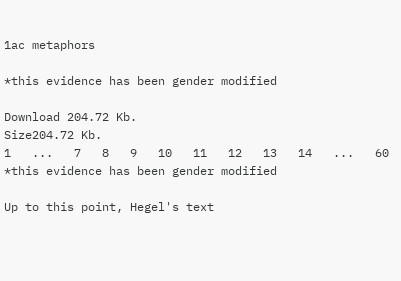1ac metaphors

*this evidence has been gender modified

Download 204.72 Kb.
Size204.72 Kb.
1   ...   7   8   9   10   11   12   13   14   ...   60
*this evidence has been gender modified

Up to this point, Hegel's text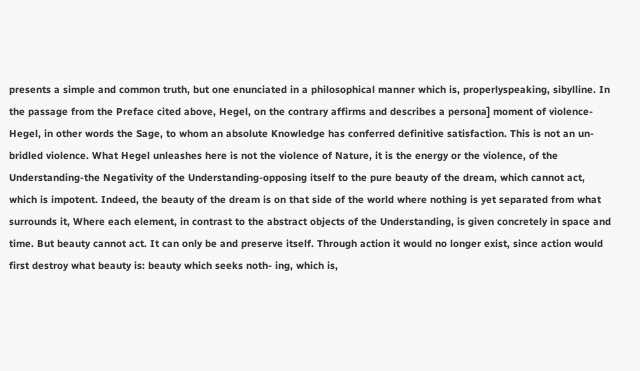presents a simple and common truth, but one enunciated in a philosophical manner which is, properlyspeaking, sibylline. In the passage from the Preface cited above, Hegel, on the contrary affirms and describes a persona] moment of violence-Hegel, in other words the Sage, to whom an absolute Knowledge has conferred definitive satisfaction. This is not an un- bridled violence. What Hegel unleashes here is not the violence of Nature, it is the energy or the violence, of the Understanding-the Negativity of the Understanding-opposing itself to the pure beauty of the dream, which cannot act, which is impotent. Indeed, the beauty of the dream is on that side of the world where nothing is yet separated from what surrounds it, Where each element, in contrast to the abstract objects of the Understanding, is given concretely in space and time. But beauty cannot act. It can only be and preserve itself. Through action it would no longer exist, since action would first destroy what beauty is: beauty which seeks noth- ing, which is,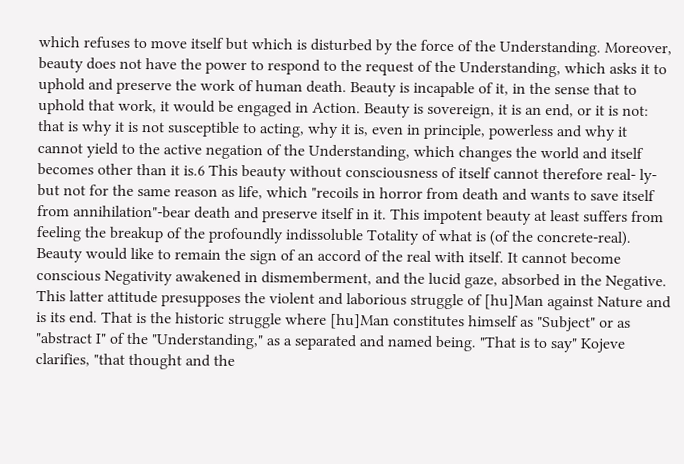which refuses to move itself but which is disturbed by the force of the Understanding. Moreover, beauty does not have the power to respond to the request of the Understanding, which asks it to uphold and preserve the work of human death. Beauty is incapable of it, in the sense that to uphold that work, it would be engaged in Action. Beauty is sovereign, it is an end, or it is not: that is why it is not susceptible to acting, why it is, even in principle, powerless and why it cannot yield to the active negation of the Understanding, which changes the world and itself becomes other than it is.6 This beauty without consciousness of itself cannot therefore real- ly-but not for the same reason as life, which "recoils in horror from death and wants to save itself from annihilation"-bear death and preserve itself in it. This impotent beauty at least suffers from feeling the breakup of the profoundly indissoluble Totality of what is (of the concrete-real). Beauty would like to remain the sign of an accord of the real with itself. It cannot become conscious Negativity awakened in dismemberment, and the lucid gaze, absorbed in the Negative. This latter attitude presupposes the violent and laborious struggle of [hu]Man against Nature and is its end. That is the historic struggle where [hu]Man constitutes himself as "Subject" or as "abstract I" of the "Understanding," as a separated and named being. "That is to say" Kojeve clarifies, "that thought and the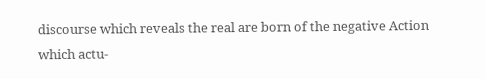discourse which reveals the real are born of the negative Action which actu-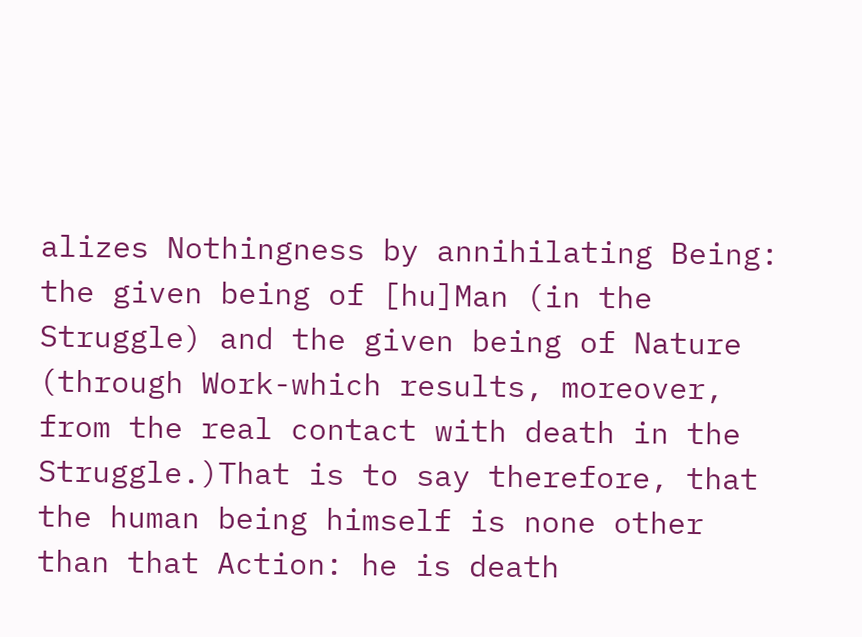alizes Nothingness by annihilating Being: the given being of [hu]Man (in the Struggle) and the given being of Nature (through Work-which results, moreover, from the real contact with death in the Struggle.)That is to say therefore, that the human being himself is none other than that Action: he is death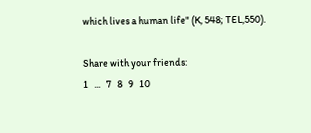which lives a human life" (K, 548; TEL,550).

Share with your friends:
1   ...   7   8   9   10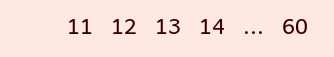11   12   13   14   ...   60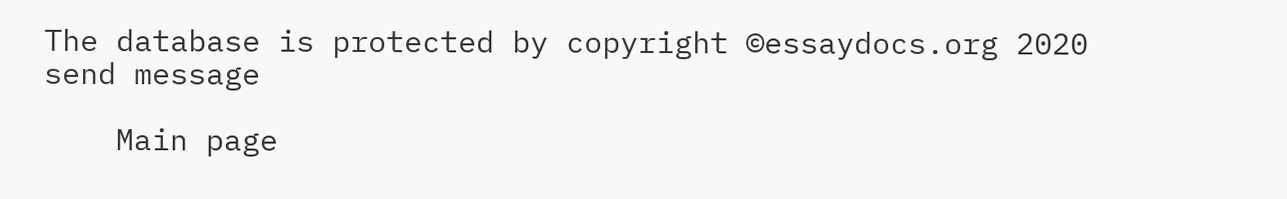The database is protected by copyright ©essaydocs.org 2020
send message

    Main page